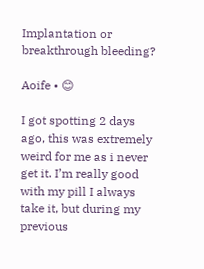Implantation or breakthrough bleeding?

Aoife • 😊

I got spotting 2 days ago, this was extremely weird for me as i never get it. I’m really good with my pill I always take it, but during my previous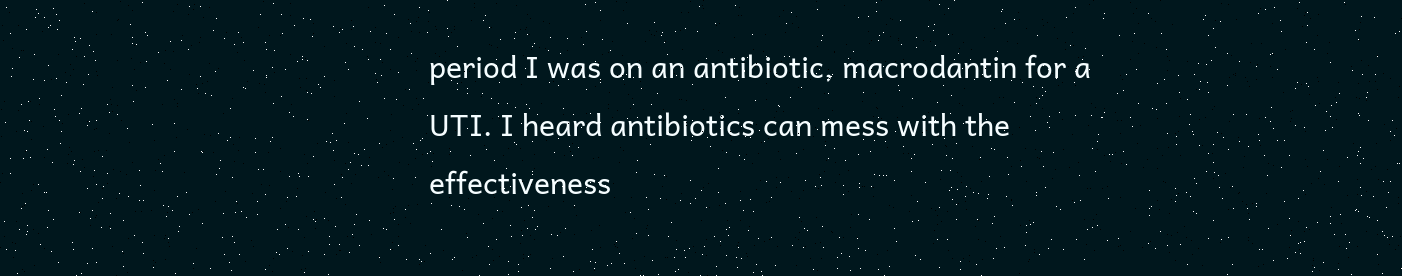period I was on an antibiotic, macrodantin for a UTI. I heard antibiotics can mess with the effectiveness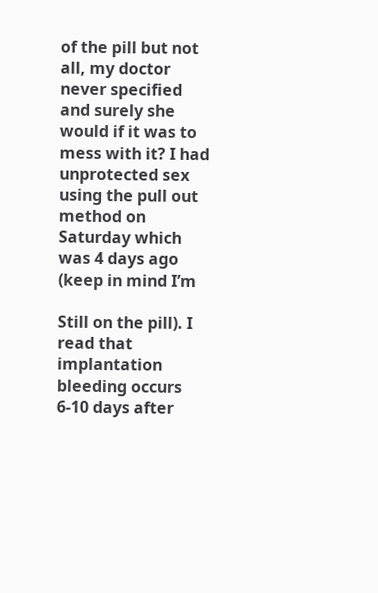of the pill but not all, my doctor never specified and surely she would if it was to mess with it? I had unprotected sex using the pull out method on Saturday which was 4 days ago (keep in mind I’m

Still on the pill). I read that implantation bleeding occurs 6-10 days after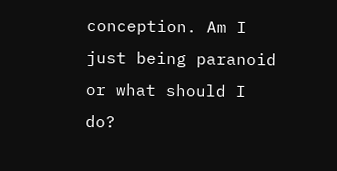conception. Am I just being paranoid or what should I do?